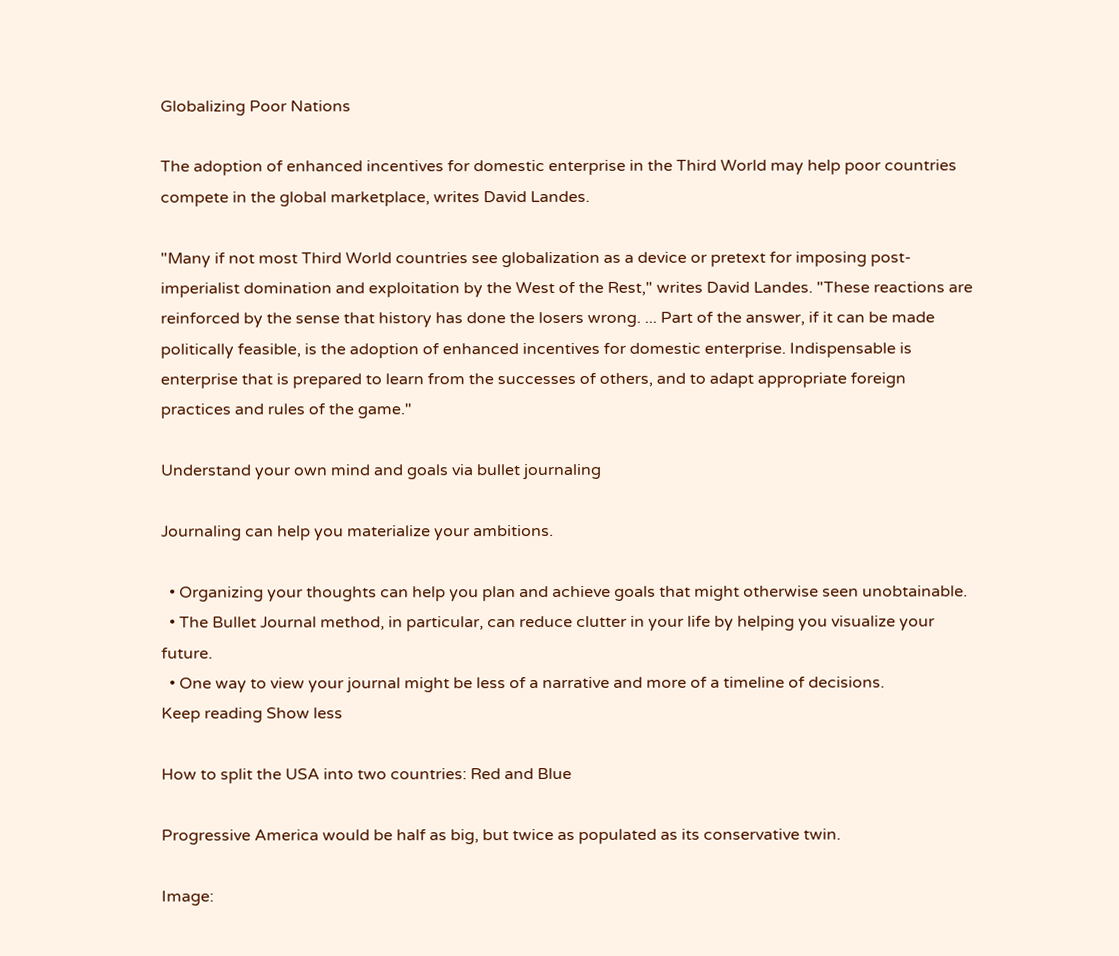Globalizing Poor Nations

The adoption of enhanced incentives for domestic enterprise in the Third World may help poor countries compete in the global marketplace, writes David Landes.

"Many if not most Third World countries see globalization as a device or pretext for imposing post- imperialist domination and exploitation by the West of the Rest," writes David Landes. "These reactions are reinforced by the sense that history has done the losers wrong. ... Part of the answer, if it can be made politically feasible, is the adoption of enhanced incentives for domestic enterprise. Indispensable is enterprise that is prepared to learn from the successes of others, and to adapt appropriate foreign practices and rules of the game."

Understand your own mind and goals via bullet journaling

Journaling can help you materialize your ambitions.

  • Organizing your thoughts can help you plan and achieve goals that might otherwise seen unobtainable.
  • The Bullet Journal method, in particular, can reduce clutter in your life by helping you visualize your future.
  • One way to view your journal might be less of a narrative and more of a timeline of decisions.
Keep reading Show less

How to split the USA into two countries: Red and Blue

Progressive America would be half as big, but twice as populated as its conservative twin.

Image: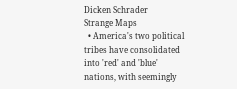Dicken Schrader
Strange Maps
  • America's two political tribes have consolidated into 'red' and 'blue' nations, with seemingly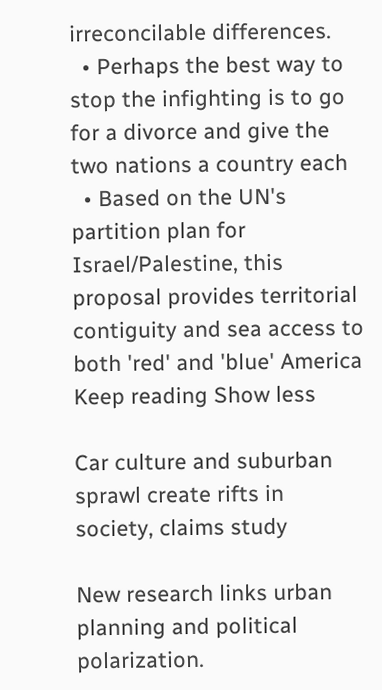irreconcilable differences.
  • Perhaps the best way to stop the infighting is to go for a divorce and give the two nations a country each
  • Based on the UN's partition plan for Israel/Palestine, this proposal provides territorial contiguity and sea access to both 'red' and 'blue' America
Keep reading Show less

Car culture and suburban sprawl create rifts in society, claims study

New research links urban planning and political polarization.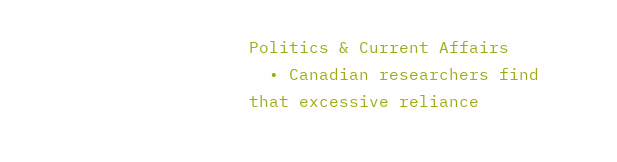Politics & Current Affairs
  • Canadian researchers find that excessive reliance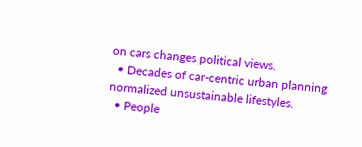on cars changes political views.
  • Decades of car-centric urban planning normalized unsustainable lifestyles.
  • People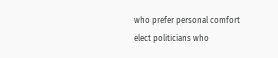who prefer personal comfort elect politicians who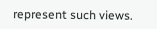represent such views.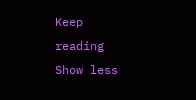Keep reading Show less